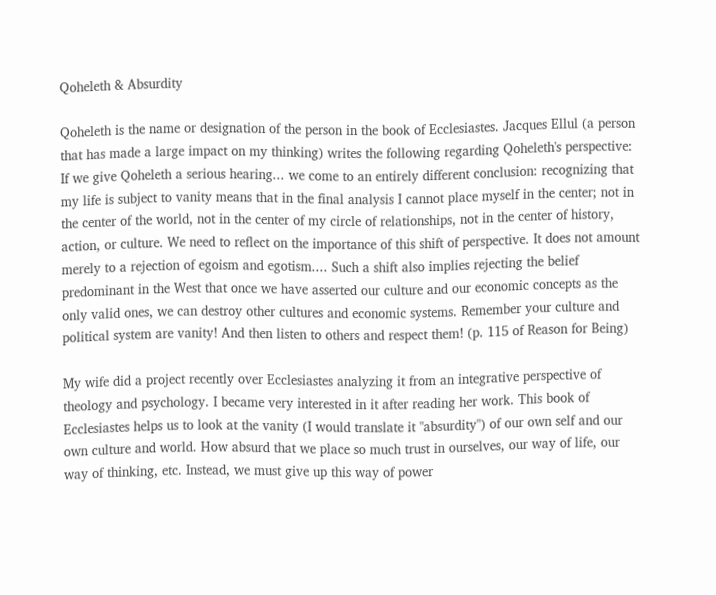Qoheleth & Absurdity

Qoheleth is the name or designation of the person in the book of Ecclesiastes. Jacques Ellul (a person that has made a large impact on my thinking) writes the following regarding Qoheleth's perspective:
If we give Qoheleth a serious hearing... we come to an entirely different conclusion: recognizing that my life is subject to vanity means that in the final analysis I cannot place myself in the center; not in the center of the world, not in the center of my circle of relationships, not in the center of history, action, or culture. We need to reflect on the importance of this shift of perspective. It does not amount merely to a rejection of egoism and egotism.... Such a shift also implies rejecting the belief predominant in the West that once we have asserted our culture and our economic concepts as the only valid ones, we can destroy other cultures and economic systems. Remember your culture and political system are vanity! And then listen to others and respect them! (p. 115 of Reason for Being)

My wife did a project recently over Ecclesiastes analyzing it from an integrative perspective of theology and psychology. I became very interested in it after reading her work. This book of Ecclesiastes helps us to look at the vanity (I would translate it "absurdity") of our own self and our own culture and world. How absurd that we place so much trust in ourselves, our way of life, our way of thinking, etc. Instead, we must give up this way of power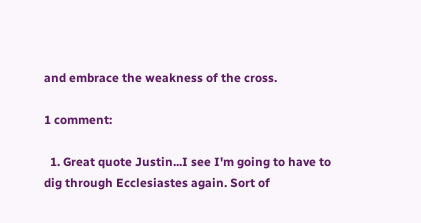and embrace the weakness of the cross.

1 comment:

  1. Great quote Justin...I see I'm going to have to dig through Ecclesiastes again. Sort of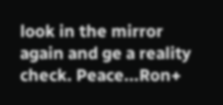look in the mirror again and ge a reality check. Peace...Ron+